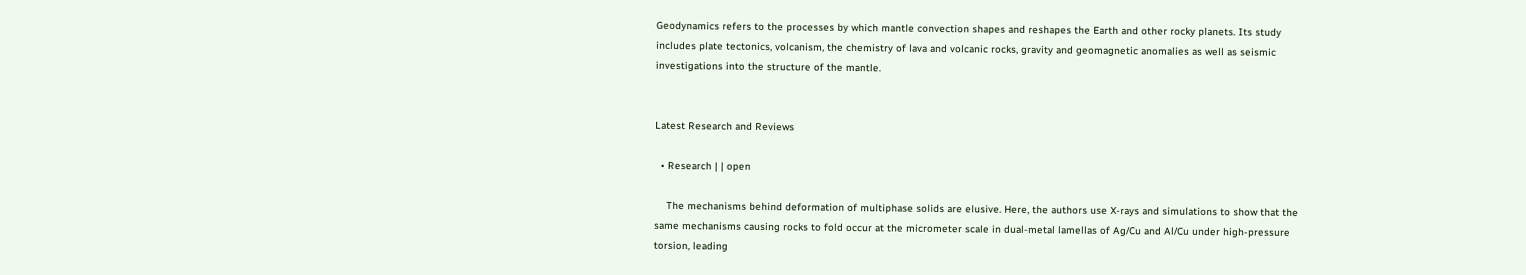Geodynamics refers to the processes by which mantle convection shapes and reshapes the Earth and other rocky planets. Its study includes plate tectonics, volcanism, the chemistry of lava and volcanic rocks, gravity and geomagnetic anomalies as well as seismic investigations into the structure of the mantle.


Latest Research and Reviews

  • Research | | open

    The mechanisms behind deformation of multiphase solids are elusive. Here, the authors use X-rays and simulations to show that the same mechanisms causing rocks to fold occur at the micrometer scale in dual-metal lamellas of Ag/Cu and Al/Cu under high-pressure torsion, leading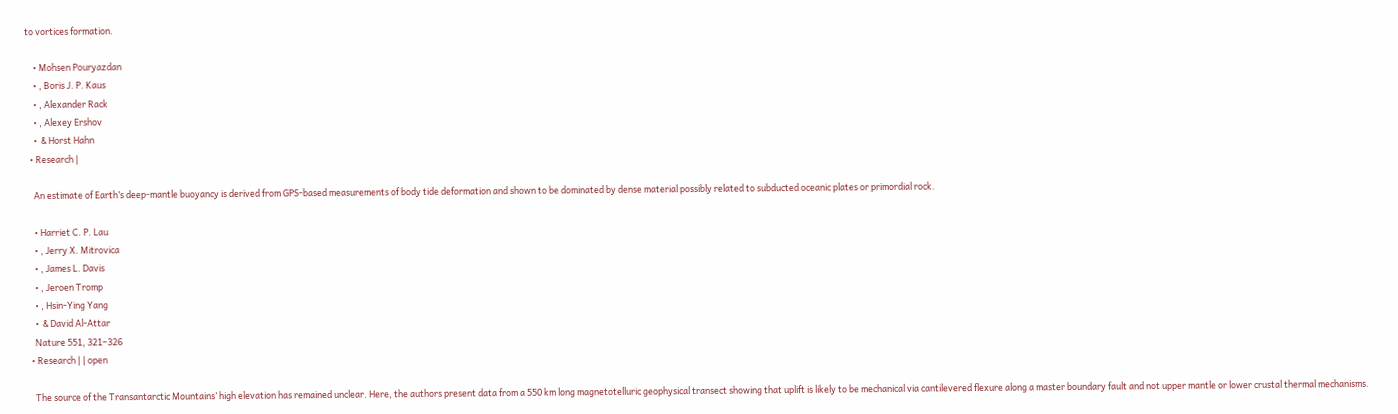to vortices formation.

    • Mohsen Pouryazdan
    • , Boris J. P. Kaus
    • , Alexander Rack
    • , Alexey Ershov
    •  & Horst Hahn
  • Research |

    An estimate of Earth’s deep-mantle buoyancy is derived from GPS-based measurements of body tide deformation and shown to be dominated by dense material possibly related to subducted oceanic plates or primordial rock.

    • Harriet C. P. Lau
    • , Jerry X. Mitrovica
    • , James L. Davis
    • , Jeroen Tromp
    • , Hsin-Ying Yang
    •  & David Al-Attar
    Nature 551, 321–326
  • Research | | open

    The source of the Transantarctic Mountains’ high elevation has remained unclear. Here, the authors present data from a 550 km long magnetotelluric geophysical transect showing that uplift is likely to be mechanical via cantilevered flexure along a master boundary fault and not upper mantle or lower crustal thermal mechanisms.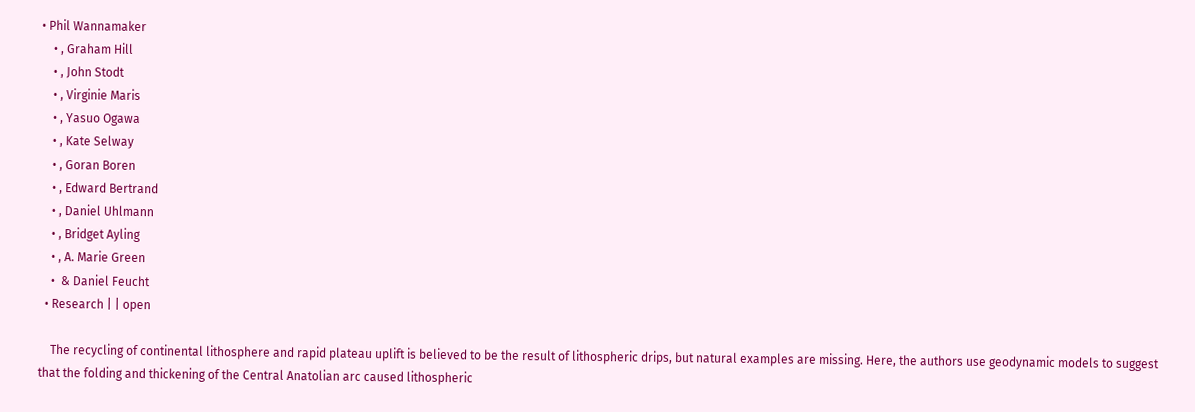• Phil Wannamaker
    • , Graham Hill
    • , John Stodt
    • , Virginie Maris
    • , Yasuo Ogawa
    • , Kate Selway
    • , Goran Boren
    • , Edward Bertrand
    • , Daniel Uhlmann
    • , Bridget Ayling
    • , A. Marie Green
    •  & Daniel Feucht
  • Research | | open

    The recycling of continental lithosphere and rapid plateau uplift is believed to be the result of lithospheric drips, but natural examples are missing. Here, the authors use geodynamic models to suggest that the folding and thickening of the Central Anatolian arc caused lithospheric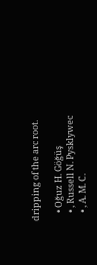dripping of the arc root.

    • Oğuz H. Göğüş
    • , Russell N. Pysklywec
    • , A. M. C.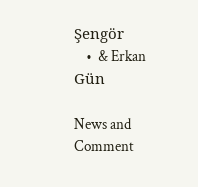Şengör
    •  & Erkan Gün

News and Comment